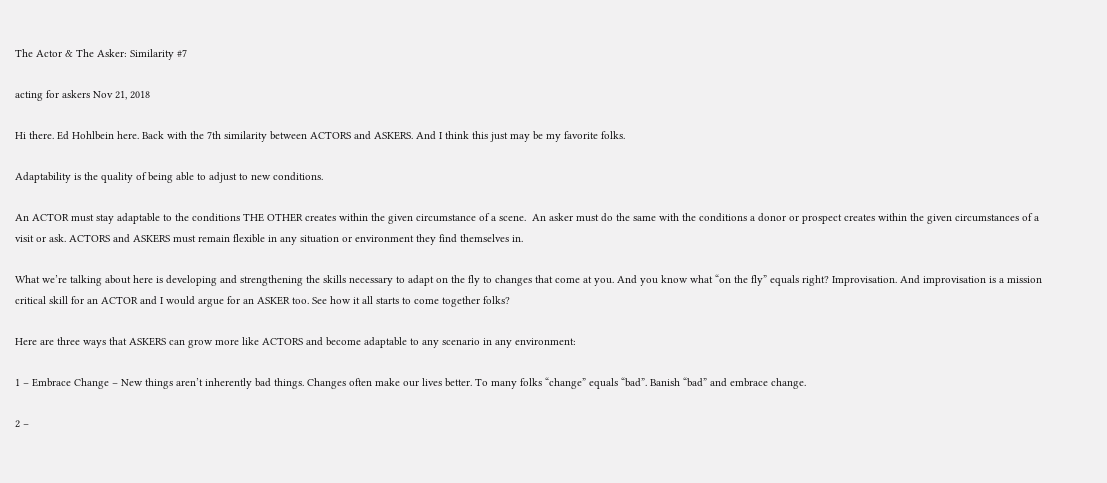The Actor & The Asker: Similarity #7

acting for askers Nov 21, 2018

Hi there. Ed Hohlbein here. Back with the 7th similarity between ACTORS and ASKERS. And I think this just may be my favorite folks.

Adaptability is the quality of being able to adjust to new conditions.

An ACTOR must stay adaptable to the conditions THE OTHER creates within the given circumstance of a scene.  An asker must do the same with the conditions a donor or prospect creates within the given circumstances of a visit or ask. ACTORS and ASKERS must remain flexible in any situation or environment they find themselves in.

What we’re talking about here is developing and strengthening the skills necessary to adapt on the fly to changes that come at you. And you know what “on the fly” equals right? Improvisation. And improvisation is a mission critical skill for an ACTOR and I would argue for an ASKER too. See how it all starts to come together folks?

Here are three ways that ASKERS can grow more like ACTORS and become adaptable to any scenario in any environment:

1 – Embrace Change – New things aren’t inherently bad things. Changes often make our lives better. To many folks “change” equals “bad”. Banish “bad” and embrace change.

2 –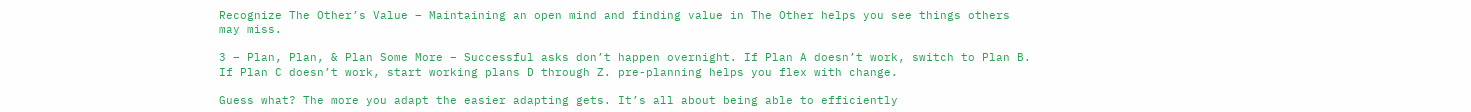Recognize The Other’s Value – Maintaining an open mind and finding value in The Other helps you see things others may miss.

3 – Plan, Plan, & Plan Some More – Successful asks don’t happen overnight. If Plan A doesn’t work, switch to Plan B. If Plan C doesn’t work, start working plans D through Z. pre-planning helps you flex with change.

Guess what? The more you adapt the easier adapting gets. It’s all about being able to efficiently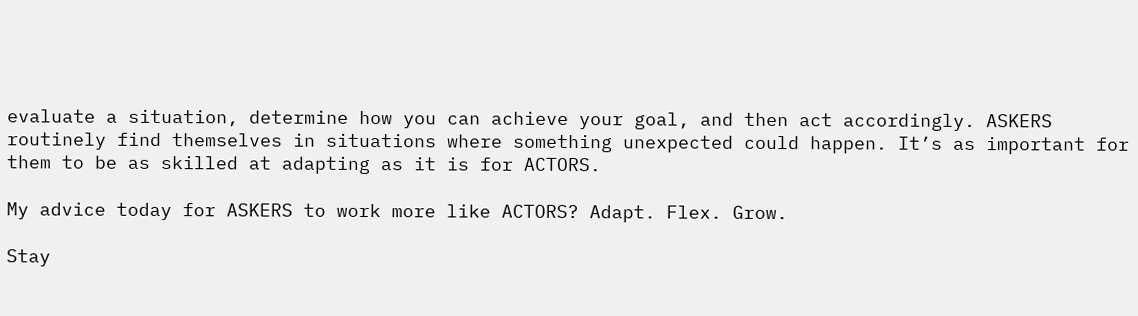evaluate a situation, determine how you can achieve your goal, and then act accordingly. ASKERS routinely find themselves in situations where something unexpected could happen. It’s as important for them to be as skilled at adapting as it is for ACTORS.

My advice today for ASKERS to work more like ACTORS? Adapt. Flex. Grow.

Stay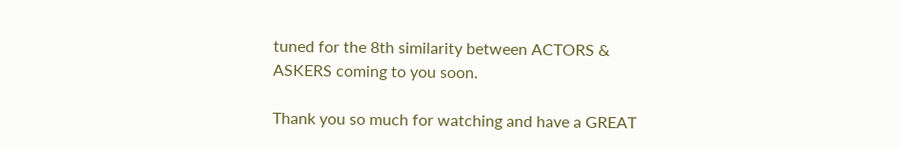tuned for the 8th similarity between ACTORS & ASKERS coming to you soon.

Thank you so much for watching and have a GREAT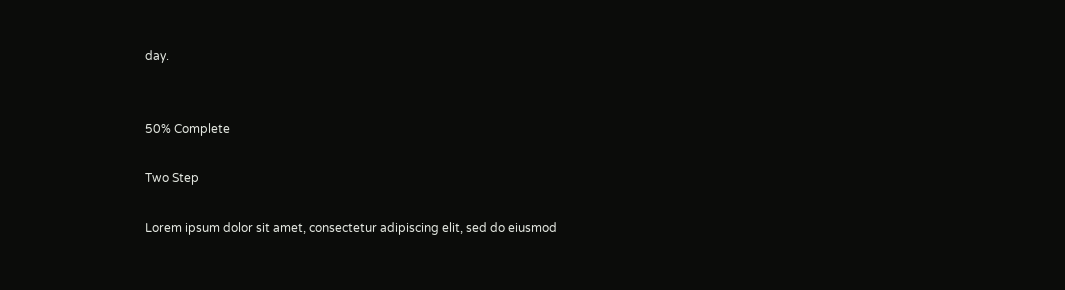day.


50% Complete

Two Step

Lorem ipsum dolor sit amet, consectetur adipiscing elit, sed do eiusmod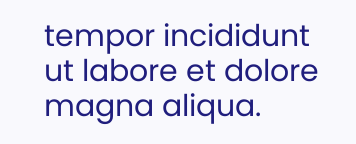tempor incididunt ut labore et dolore magna aliqua.